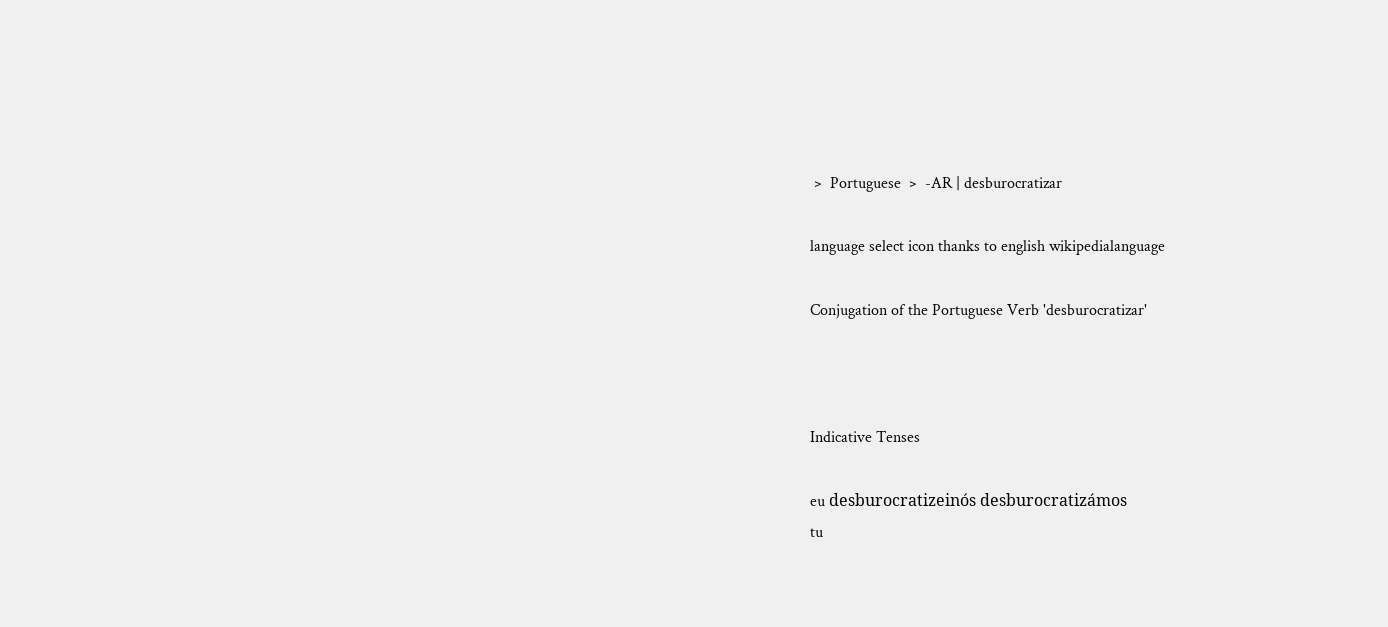﹥ Portuguese ﹥ -AR | desburocratizar

language select icon thanks to english wikipedialanguage

Conjugation of the Portuguese Verb 'desburocratizar'



Indicative Tenses

eu desburocratizeinós desburocratizámos
tu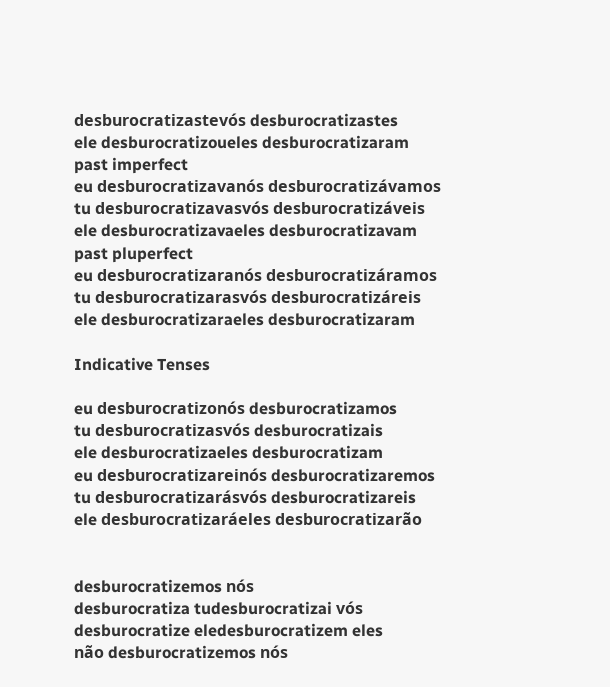desburocratizastevós desburocratizastes
ele desburocratizoueles desburocratizaram
past imperfect
eu desburocratizavanós desburocratizávamos
tu desburocratizavasvós desburocratizáveis
ele desburocratizavaeles desburocratizavam
past pluperfect
eu desburocratizaranós desburocratizáramos
tu desburocratizarasvós desburocratizáreis
ele desburocratizaraeles desburocratizaram

Indicative Tenses

eu desburocratizonós desburocratizamos
tu desburocratizasvós desburocratizais
ele desburocratizaeles desburocratizam
eu desburocratizareinós desburocratizaremos
tu desburocratizarásvós desburocratizareis
ele desburocratizaráeles desburocratizarão


desburocratizemos nós
desburocratiza tudesburocratizai vós
desburocratize eledesburocratizem eles
não desburocratizemos nós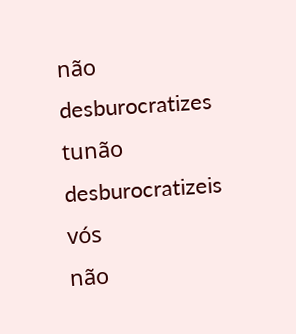não desburocratizes tunão desburocratizeis vós
não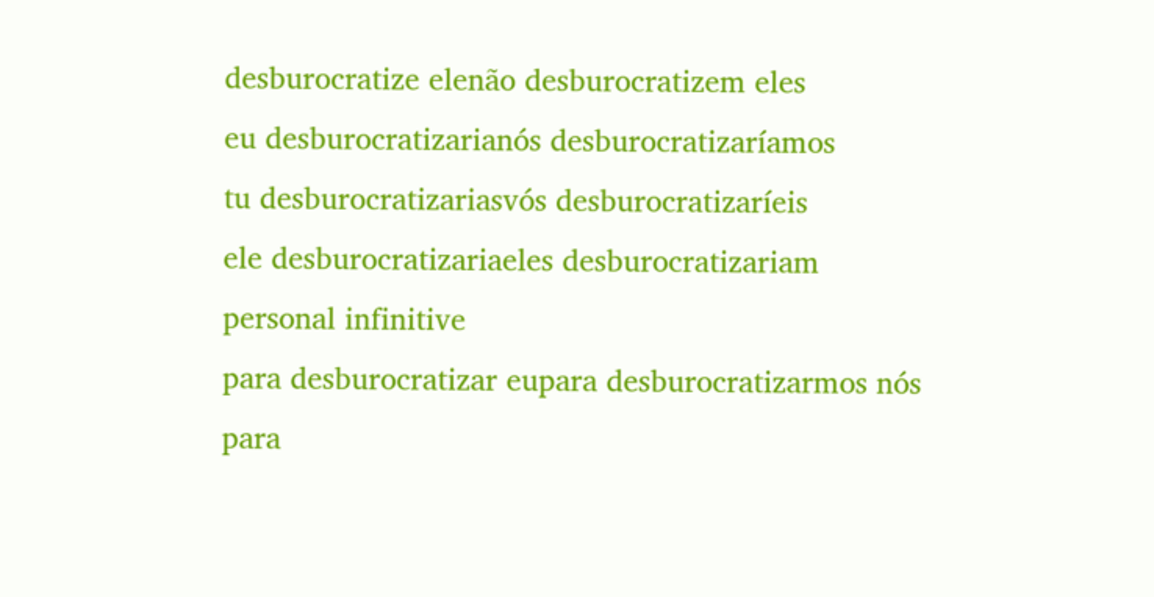desburocratize elenão desburocratizem eles
eu desburocratizarianós desburocratizaríamos
tu desburocratizariasvós desburocratizaríeis
ele desburocratizariaeles desburocratizariam
personal infinitive
para desburocratizar eupara desburocratizarmos nós
para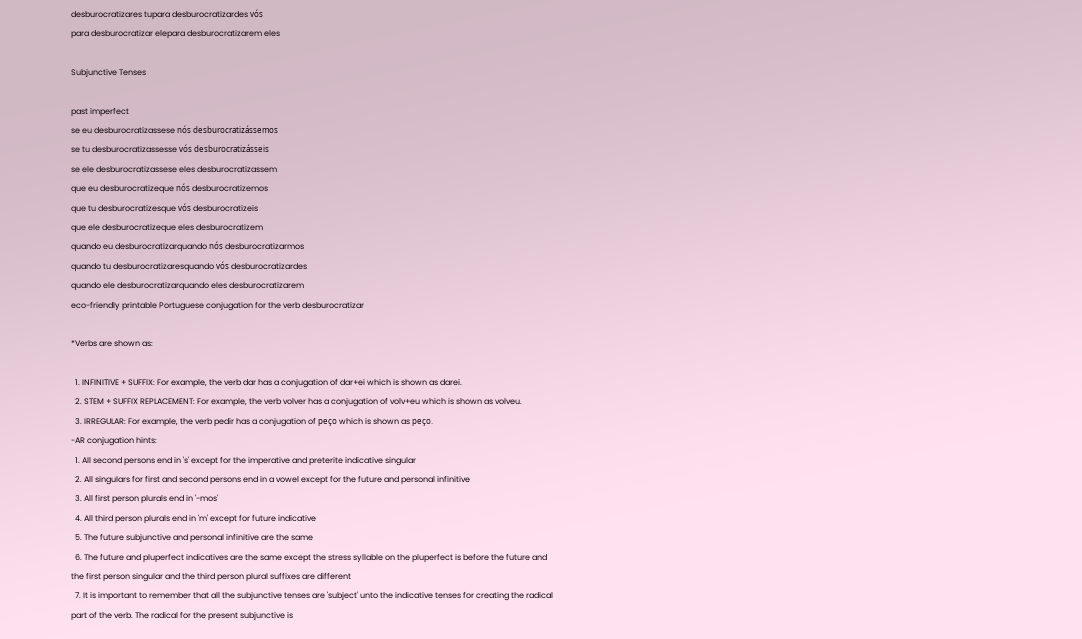desburocratizares tupara desburocratizardes vós
para desburocratizar elepara desburocratizarem eles

Subjunctive Tenses

past imperfect
se eu desburocratizassese nós desburocratizássemos
se tu desburocratizassesse vós desburocratizásseis
se ele desburocratizassese eles desburocratizassem
que eu desburocratizeque nós desburocratizemos
que tu desburocratizesque vós desburocratizeis
que ele desburocratizeque eles desburocratizem
quando eu desburocratizarquando nós desburocratizarmos
quando tu desburocratizaresquando vós desburocratizardes
quando ele desburocratizarquando eles desburocratizarem
eco-friendly printable Portuguese conjugation for the verb desburocratizar

*Verbs are shown as:

  1. INFINITIVE + SUFFIX: For example, the verb dar has a conjugation of dar+ei which is shown as darei.
  2. STEM + SUFFIX REPLACEMENT: For example, the verb volver has a conjugation of volv+eu which is shown as volveu.
  3. IRREGULAR: For example, the verb pedir has a conjugation of peço which is shown as peço.
-AR conjugation hints:
  1. All second persons end in 's' except for the imperative and preterite indicative singular
  2. All singulars for first and second persons end in a vowel except for the future and personal infinitive
  3. All first person plurals end in '-mos'
  4. All third person plurals end in 'm' except for future indicative
  5. The future subjunctive and personal infinitive are the same
  6. The future and pluperfect indicatives are the same except the stress syllable on the pluperfect is before the future and the first person singular and the third person plural suffixes are different
  7. It is important to remember that all the subjunctive tenses are 'subject' unto the indicative tenses for creating the radical part of the verb. The radical for the present subjunctive is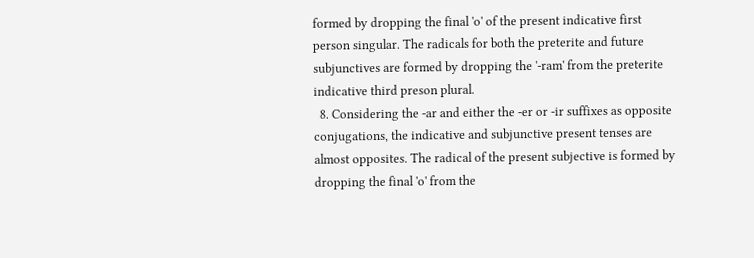formed by dropping the final 'o' of the present indicative first person singular. The radicals for both the preterite and future subjunctives are formed by dropping the '-ram' from the preterite indicative third preson plural.
  8. Considering the -ar and either the -er or -ir suffixes as opposite conjugations, the indicative and subjunctive present tenses are almost opposites. The radical of the present subjective is formed by dropping the final 'o' from the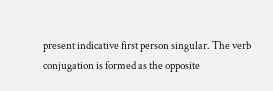present indicative first person singular. The verb conjugation is formed as the opposite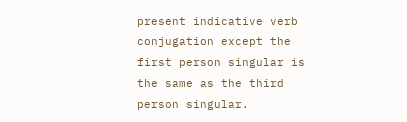present indicative verb conjugation except the first person singular is the same as the third person singular.